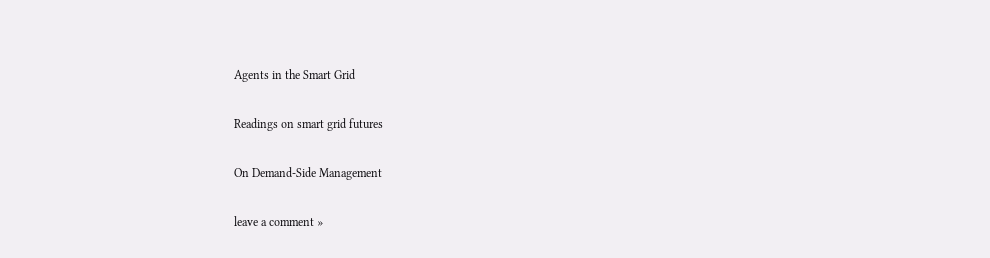Agents in the Smart Grid

Readings on smart grid futures

On Demand-Side Management

leave a comment »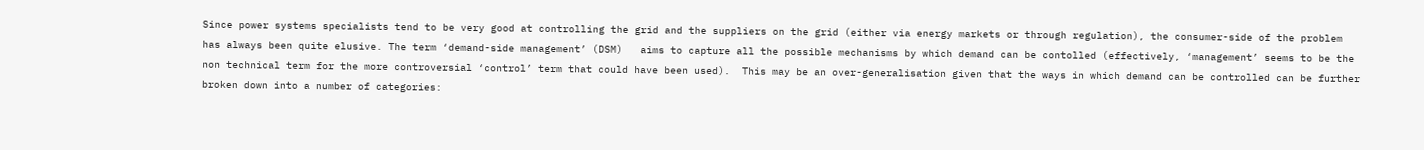Since power systems specialists tend to be very good at controlling the grid and the suppliers on the grid (either via energy markets or through regulation), the consumer-side of the problem has always been quite elusive. The term ‘demand-side management’ (DSM)   aims to capture all the possible mechanisms by which demand can be contolled (effectively, ‘management’ seems to be the non technical term for the more controversial ‘control’ term that could have been used).  This may be an over-generalisation given that the ways in which demand can be controlled can be further broken down into a number of categories: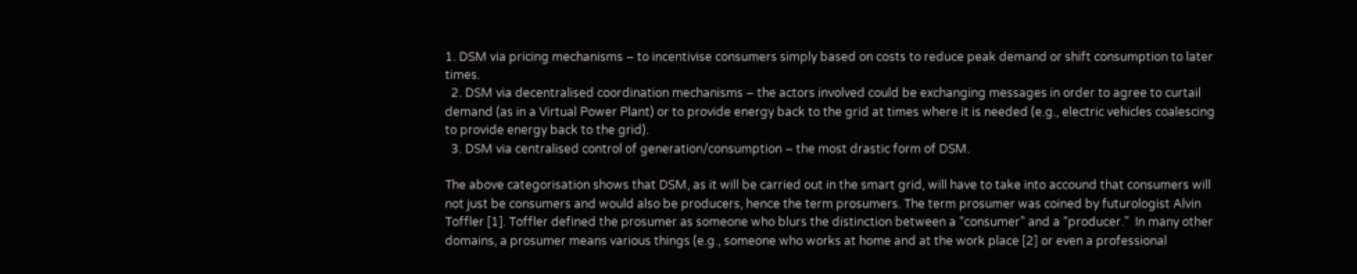1. DSM via pricing mechanisms – to incentivise consumers simply based on costs to reduce peak demand or shift consumption to later times.
  2. DSM via decentralised coordination mechanisms – the actors involved could be exchanging messages in order to agree to curtail demand (as in a Virtual Power Plant) or to provide energy back to the grid at times where it is needed (e.g., electric vehicles coalescing to provide energy back to the grid).
  3. DSM via centralised control of generation/consumption – the most drastic form of DSM.

The above categorisation shows that DSM, as it will be carried out in the smart grid, will have to take into accound that consumers will not just be consumers and would also be producers, hence the term prosumers. The term prosumer was coined by futurologist Alvin Toffler [1]. Toffler defined the prosumer as someone who blurs the distinction between a “consumer” and a “producer.”  In many other domains, a prosumer means various things (e.g., someone who works at home and at the work place [2] or even a professional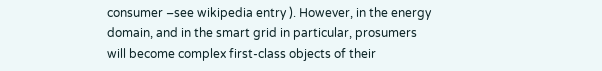consumer –see wikipedia entry ). However, in the energy domain, and in the smart grid in particular, prosumers will become complex first-class objects of their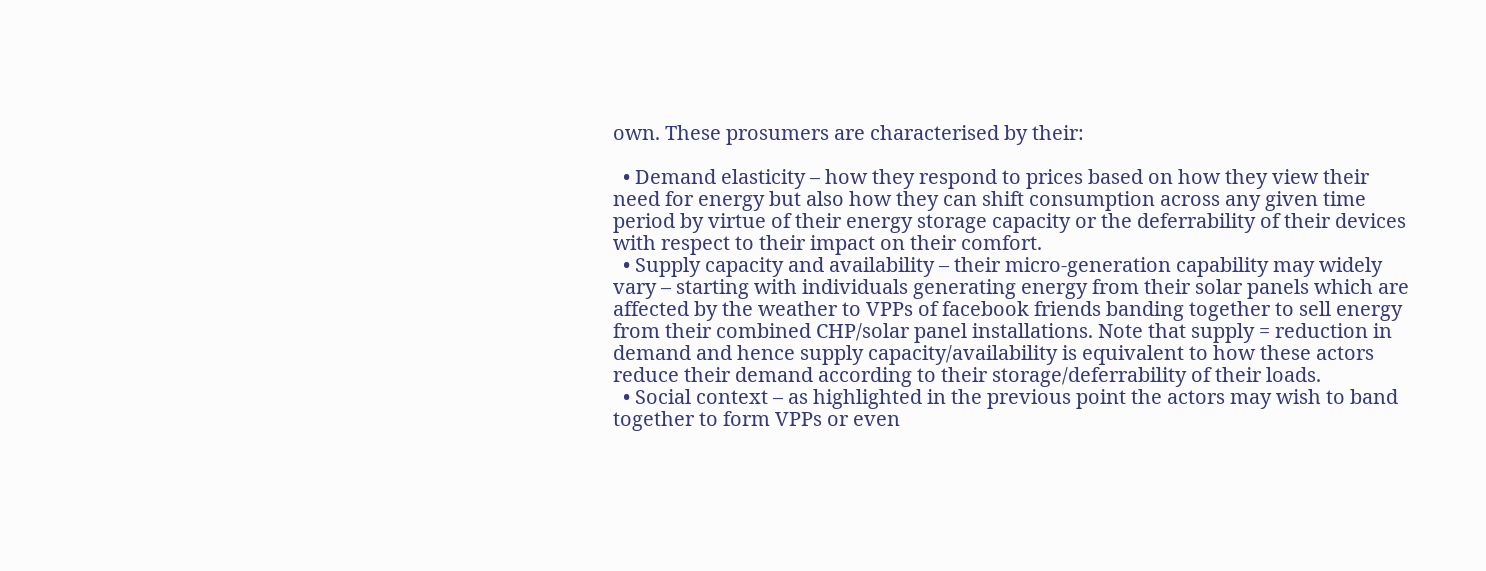own. These prosumers are characterised by their:

  • Demand elasticity – how they respond to prices based on how they view their need for energy but also how they can shift consumption across any given time period by virtue of their energy storage capacity or the deferrability of their devices with respect to their impact on their comfort.
  • Supply capacity and availability – their micro-generation capability may widely vary – starting with individuals generating energy from their solar panels which are affected by the weather to VPPs of facebook friends banding together to sell energy from their combined CHP/solar panel installations. Note that supply = reduction in demand and hence supply capacity/availability is equivalent to how these actors reduce their demand according to their storage/deferrability of their loads.
  • Social context – as highlighted in the previous point the actors may wish to band together to form VPPs or even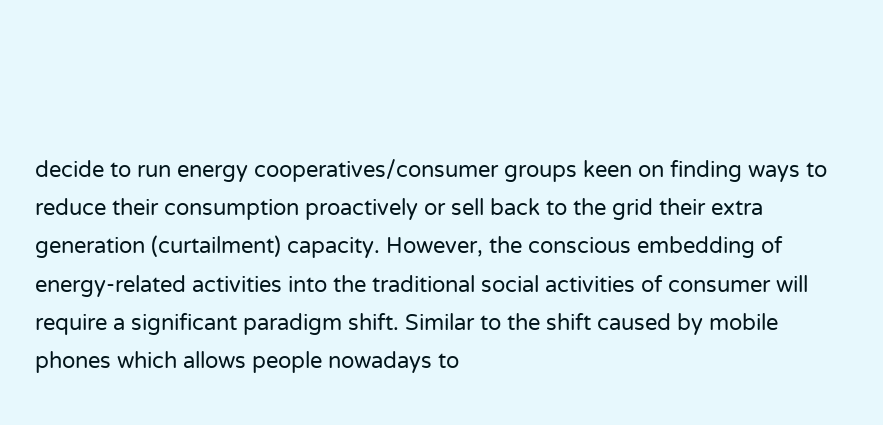decide to run energy cooperatives/consumer groups keen on finding ways to reduce their consumption proactively or sell back to the grid their extra generation (curtailment) capacity. However, the conscious embedding of energy-related activities into the traditional social activities of consumer will require a significant paradigm shift. Similar to the shift caused by mobile phones which allows people nowadays to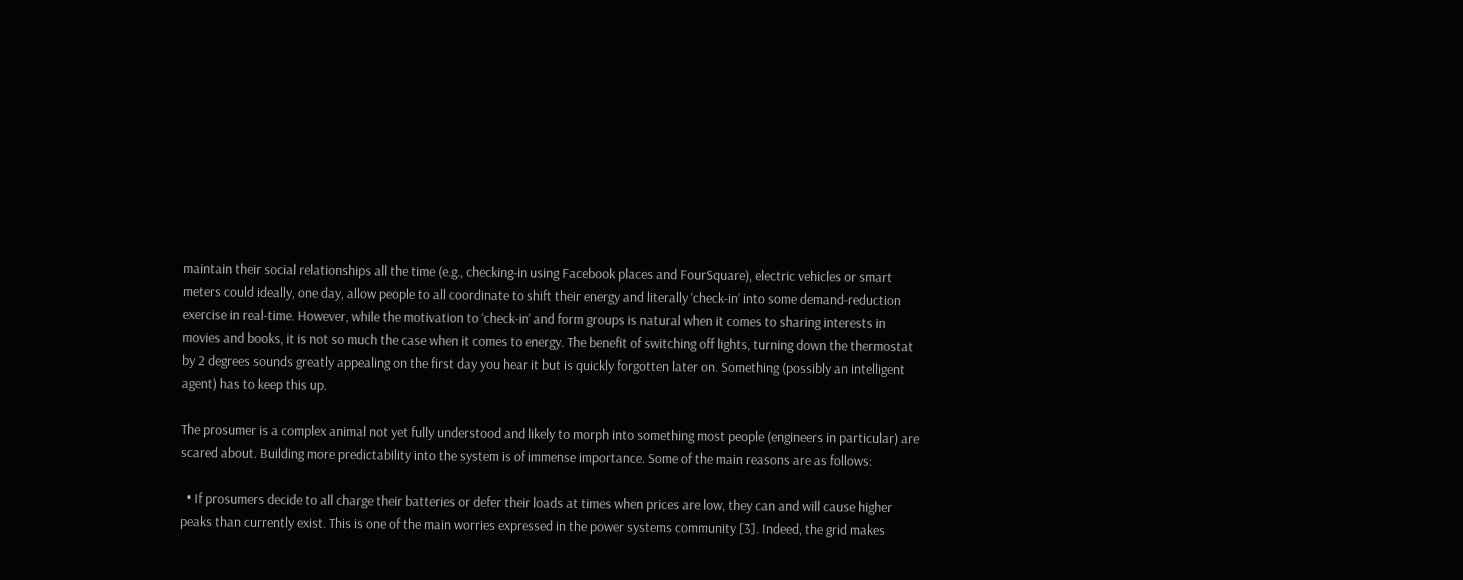maintain their social relationships all the time (e.g., checking-in using Facebook places and FourSquare), electric vehicles or smart meters could ideally, one day, allow people to all coordinate to shift their energy and literally ‘check-in’ into some demand-reduction exercise in real-time. However, while the motivation to ‘check-in’ and form groups is natural when it comes to sharing interests in movies and books, it is not so much the case when it comes to energy. The benefit of switching off lights, turning down the thermostat by 2 degrees sounds greatly appealing on the first day you hear it but is quickly forgotten later on. Something (possibly an intelligent agent) has to keep this up.

The prosumer is a complex animal not yet fully understood and likely to morph into something most people (engineers in particular) are scared about. Building more predictability into the system is of immense importance. Some of the main reasons are as follows:

  • If prosumers decide to all charge their batteries or defer their loads at times when prices are low, they can and will cause higher peaks than currently exist. This is one of the main worries expressed in the power systems community [3]. Indeed, the grid makes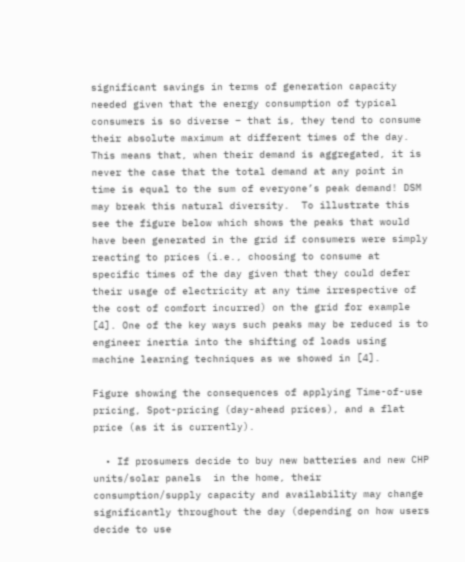significant savings in terms of generation capacity needed given that the energy consumption of typical consumers is so diverse – that is, they tend to consume their absolute maximum at different times of the day. This means that, when their demand is aggregated, it is never the case that the total demand at any point in time is equal to the sum of everyone’s peak demand! DSM may break this natural diversity.  To illustrate this see the figure below which shows the peaks that would have been generated in the grid if consumers were simply reacting to prices (i.e., choosing to consume at specific times of the day given that they could defer their usage of electricity at any time irrespective of the cost of comfort incurred) on the grid for example [4]. One of the key ways such peaks may be reduced is to engineer inertia into the shifting of loads using machine learning techniques as we showed in [4].

Figure showing the consequences of applying Time-of-use pricing, Spot-pricing (day-ahead prices), and a flat price (as it is currently).

  • If prosumers decide to buy new batteries and new CHP units/solar panels  in the home, their consumption/supply capacity and availability may change significantly throughout the day (depending on how users decide to use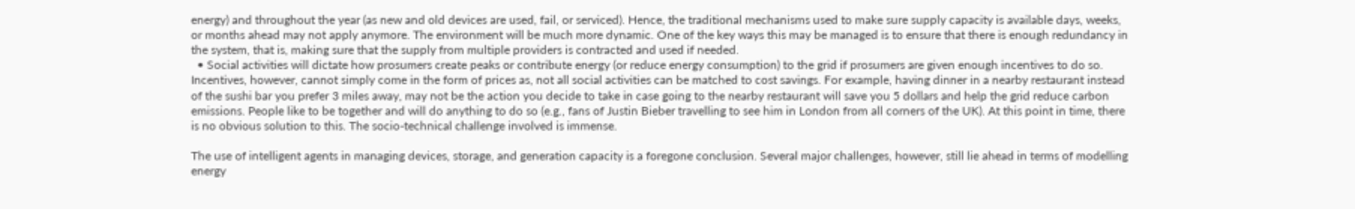energy) and throughout the year (as new and old devices are used, fail, or serviced). Hence, the traditional mechanisms used to make sure supply capacity is available days, weeks, or months ahead may not apply anymore. The environment will be much more dynamic. One of the key ways this may be managed is to ensure that there is enough redundancy in the system, that is, making sure that the supply from multiple providers is contracted and used if needed.
  • Social activities will dictate how prosumers create peaks or contribute energy (or reduce energy consumption) to the grid if prosumers are given enough incentives to do so. Incentives, however, cannot simply come in the form of prices as, not all social activities can be matched to cost savings. For example, having dinner in a nearby restaurant instead of the sushi bar you prefer 3 miles away, may not be the action you decide to take in case going to the nearby restaurant will save you 5 dollars and help the grid reduce carbon emissions. People like to be together and will do anything to do so (e.g., fans of Justin Bieber travelling to see him in London from all corners of the UK). At this point in time, there is no obvious solution to this. The socio-technical challenge involved is immense.

The use of intelligent agents in managing devices, storage, and generation capacity is a foregone conclusion. Several major challenges, however, still lie ahead in terms of modelling energy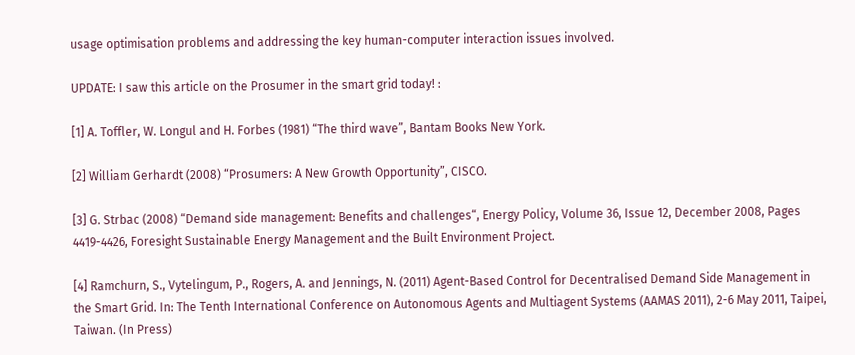usage optimisation problems and addressing the key human-computer interaction issues involved.

UPDATE: I saw this article on the Prosumer in the smart grid today! :

[1] A. Toffler, W. Longul and H. Forbes (1981) “The third wave”, Bantam Books New York.

[2] William Gerhardt (2008) “Prosumers: A New Growth Opportunity”, CISCO.

[3] G. Strbac (2008) “Demand side management: Benefits and challenges“, Energy Policy, Volume 36, Issue 12, December 2008, Pages 4419-4426, Foresight Sustainable Energy Management and the Built Environment Project.

[4] Ramchurn, S., Vytelingum, P., Rogers, A. and Jennings, N. (2011) Agent-Based Control for Decentralised Demand Side Management in the Smart Grid. In: The Tenth International Conference on Autonomous Agents and Multiagent Systems (AAMAS 2011), 2-6 May 2011, Taipei, Taiwan. (In Press)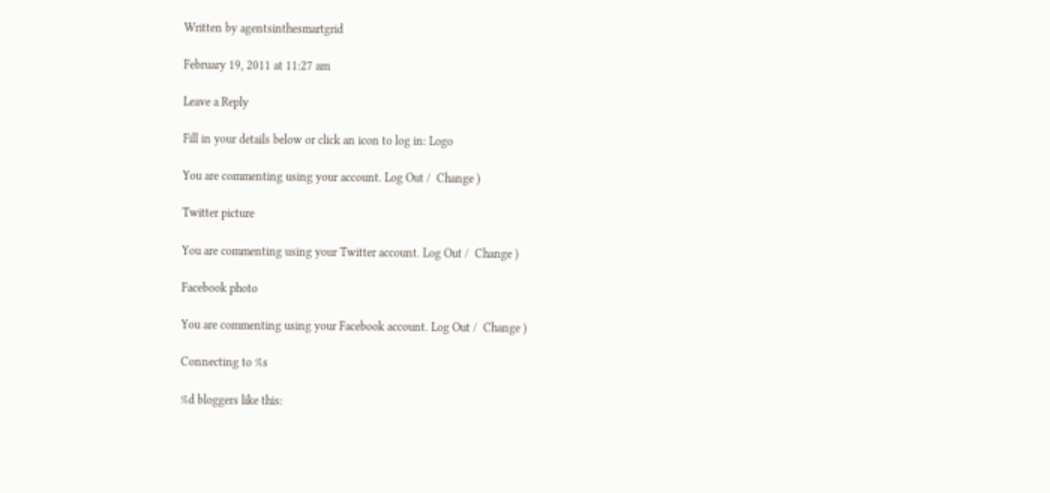Written by agentsinthesmartgrid

February 19, 2011 at 11:27 am

Leave a Reply

Fill in your details below or click an icon to log in: Logo

You are commenting using your account. Log Out /  Change )

Twitter picture

You are commenting using your Twitter account. Log Out /  Change )

Facebook photo

You are commenting using your Facebook account. Log Out /  Change )

Connecting to %s

%d bloggers like this: